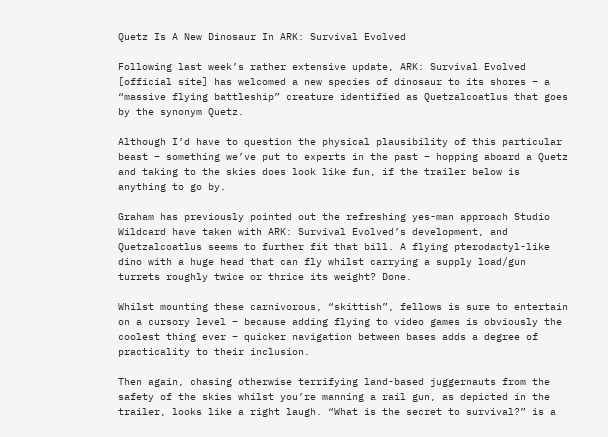Quetz Is A New Dinosaur In ARK: Survival Evolved

Following last week’s rather extensive update, ARK: Survival Evolved [official site] has welcomed a new species of dinosaur to its shores – a “massive flying battleship” creature identified as Quetzalcoatlus that goes by the synonym Quetz.

Although I’d have to question the physical plausibility of this particular beast – something we’ve put to experts in the past – hopping aboard a Quetz and taking to the skies does look like fun, if the trailer below is anything to go by.

Graham has previously pointed out the refreshing yes-man approach Studio Wildcard have taken with ARK: Survival Evolved’s development, and Quetzalcoatlus seems to further fit that bill. A flying pterodactyl-like dino with a huge head that can fly whilst carrying a supply load/gun turrets roughly twice or thrice its weight? Done.

Whilst mounting these carnivorous, “skittish”, fellows is sure to entertain on a cursory level – because adding flying to video games is obviously the coolest thing ever – quicker navigation between bases adds a degree of practicality to their inclusion.

Then again, chasing otherwise terrifying land-based juggernauts from the safety of the skies whilst you’re manning a rail gun, as depicted in the trailer, looks like a right laugh. “What is the secret to survival?” is a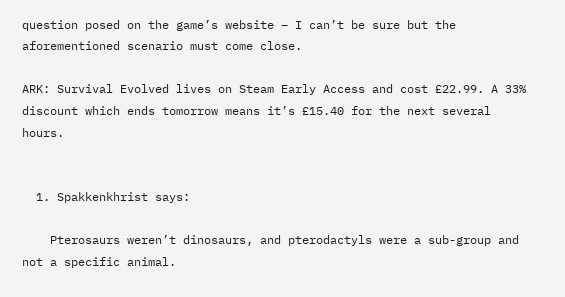question posed on the game’s website – I can’t be sure but the aforementioned scenario must come close.

ARK: Survival Evolved lives on Steam Early Access and cost £22.99. A 33% discount which ends tomorrow means it’s £15.40 for the next several hours.


  1. Spakkenkhrist says:

    Pterosaurs weren’t dinosaurs, and pterodactyls were a sub-group and not a specific animal.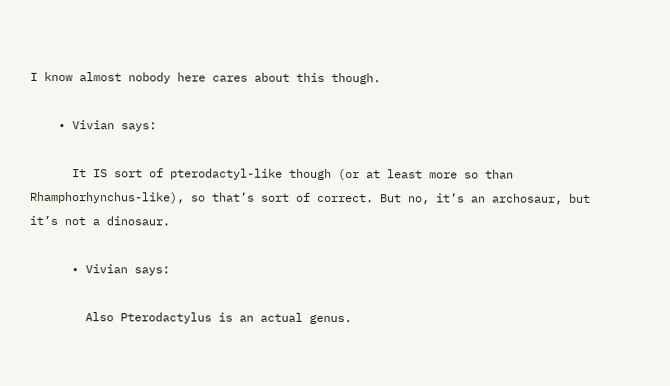I know almost nobody here cares about this though.

    • Vivian says:

      It IS sort of pterodactyl-like though (or at least more so than Rhamphorhynchus-like), so that’s sort of correct. But no, it’s an archosaur, but it’s not a dinosaur.

      • Vivian says:

        Also Pterodactylus is an actual genus.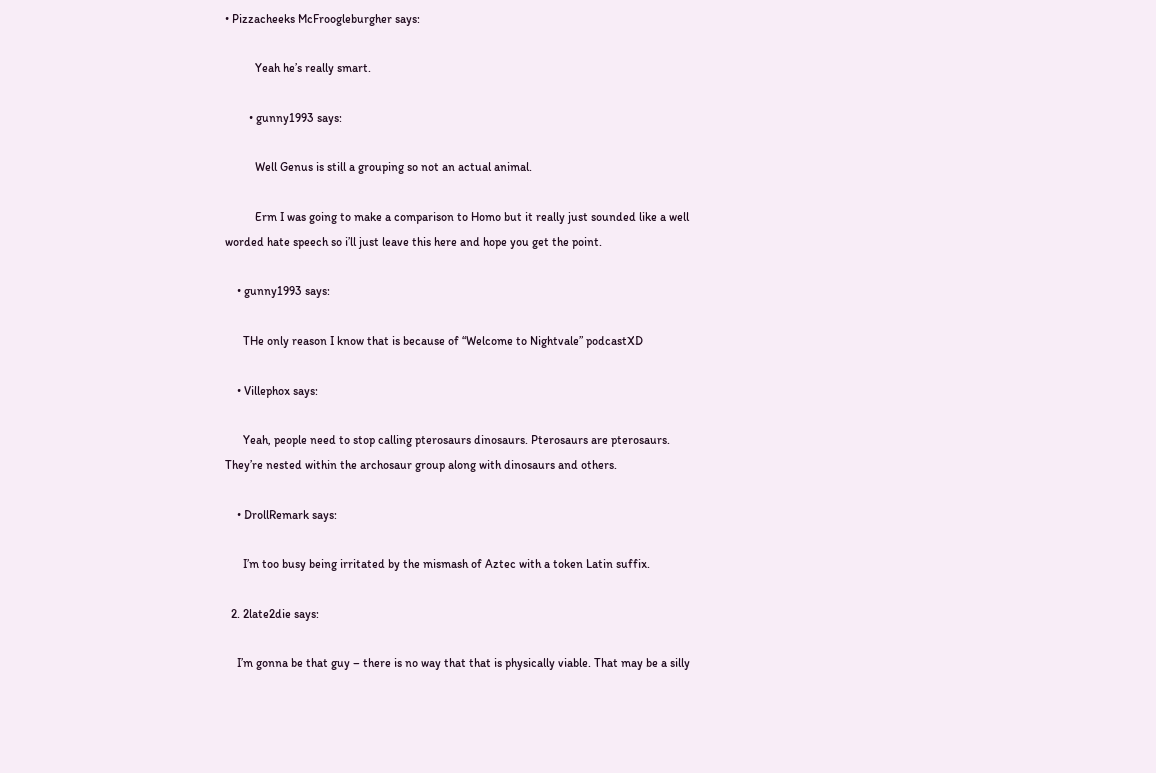• Pizzacheeks McFroogleburgher says:

          Yeah he’s really smart.

        • gunny1993 says:

          Well Genus is still a grouping so not an actual animal.

          Erm I was going to make a comparison to Homo but it really just sounded like a well worded hate speech so i’ll just leave this here and hope you get the point.

    • gunny1993 says:

      THe only reason I know that is because of “Welcome to Nightvale” podcastXD

    • Villephox says:

      Yeah, people need to stop calling pterosaurs dinosaurs. Pterosaurs are pterosaurs. They’re nested within the archosaur group along with dinosaurs and others.

    • DrollRemark says:

      I’m too busy being irritated by the mismash of Aztec with a token Latin suffix.

  2. 2late2die says:

    I’m gonna be that guy – there is no way that that is physically viable. That may be a silly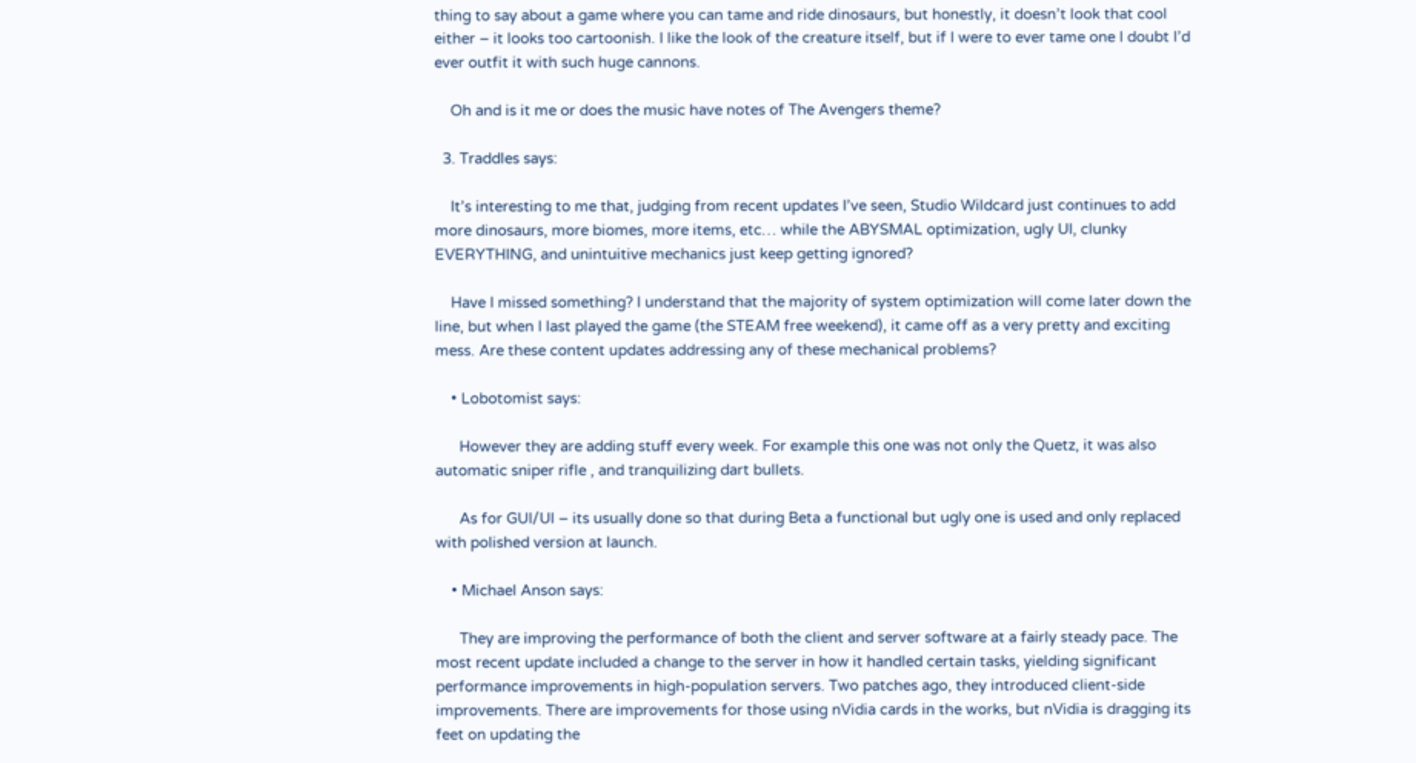thing to say about a game where you can tame and ride dinosaurs, but honestly, it doesn’t look that cool either – it looks too cartoonish. I like the look of the creature itself, but if I were to ever tame one I doubt I’d ever outfit it with such huge cannons.

    Oh and is it me or does the music have notes of The Avengers theme?

  3. Traddles says:

    It’s interesting to me that, judging from recent updates I’ve seen, Studio Wildcard just continues to add more dinosaurs, more biomes, more items, etc… while the ABYSMAL optimization, ugly UI, clunky EVERYTHING, and unintuitive mechanics just keep getting ignored?

    Have I missed something? I understand that the majority of system optimization will come later down the line, but when I last played the game (the STEAM free weekend), it came off as a very pretty and exciting mess. Are these content updates addressing any of these mechanical problems?

    • Lobotomist says:

      However they are adding stuff every week. For example this one was not only the Quetz, it was also automatic sniper rifle , and tranquilizing dart bullets.

      As for GUI/UI – its usually done so that during Beta a functional but ugly one is used and only replaced with polished version at launch.

    • Michael Anson says:

      They are improving the performance of both the client and server software at a fairly steady pace. The most recent update included a change to the server in how it handled certain tasks, yielding significant performance improvements in high-population servers. Two patches ago, they introduced client-side improvements. There are improvements for those using nVidia cards in the works, but nVidia is dragging its feet on updating the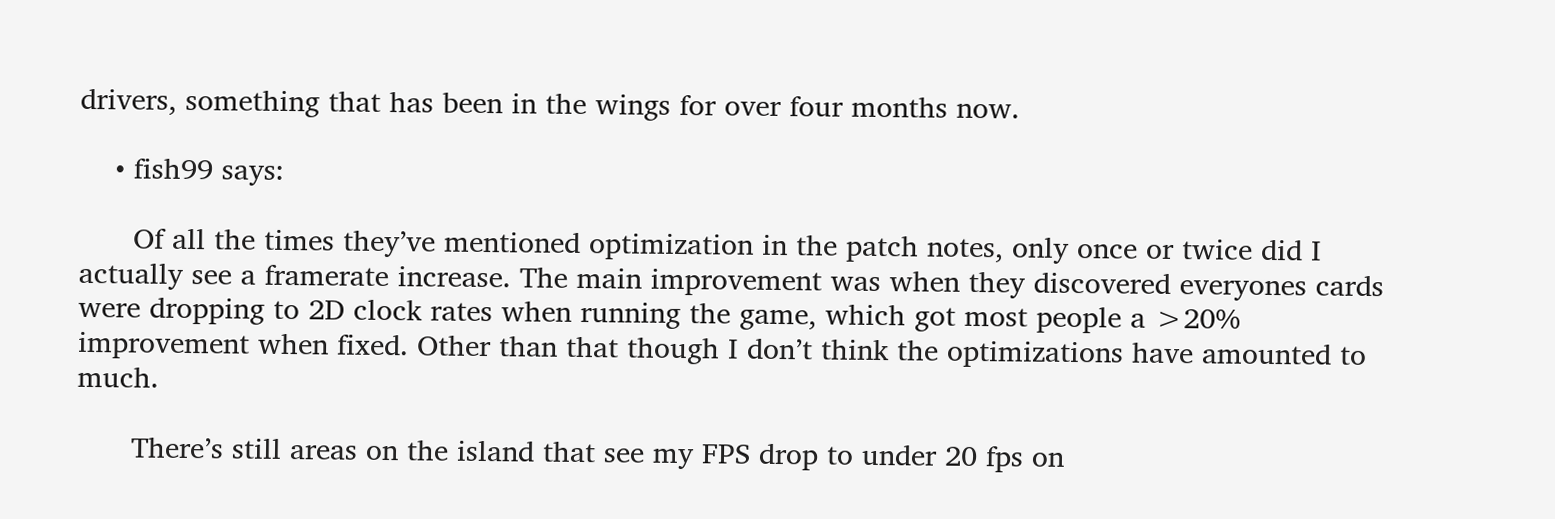drivers, something that has been in the wings for over four months now.

    • fish99 says:

      Of all the times they’ve mentioned optimization in the patch notes, only once or twice did I actually see a framerate increase. The main improvement was when they discovered everyones cards were dropping to 2D clock rates when running the game, which got most people a >20% improvement when fixed. Other than that though I don’t think the optimizations have amounted to much.

      There’s still areas on the island that see my FPS drop to under 20 fps on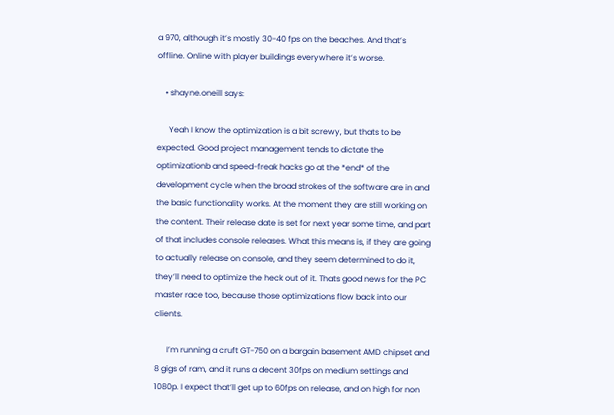a 970, although it’s mostly 30-40 fps on the beaches. And that’s offline. Online with player buildings everywhere it’s worse.

    • shayne.oneill says:

      Yeah I know the optimization is a bit screwy, but thats to be expected. Good project management tends to dictate the optimizationb and speed-freak hacks go at the *end* of the development cycle when the broad strokes of the software are in and the basic functionality works. At the moment they are still working on the content. Their release date is set for next year some time, and part of that includes console releases. What this means is, if they are going to actually release on console, and they seem determined to do it, they’ll need to optimize the heck out of it. Thats good news for the PC master race too, because those optimizations flow back into our clients.

      I’m running a cruft GT-750 on a bargain basement AMD chipset and 8 gigs of ram, and it runs a decent 30fps on medium settings and 1080p. I expect that’ll get up to 60fps on release, and on high for non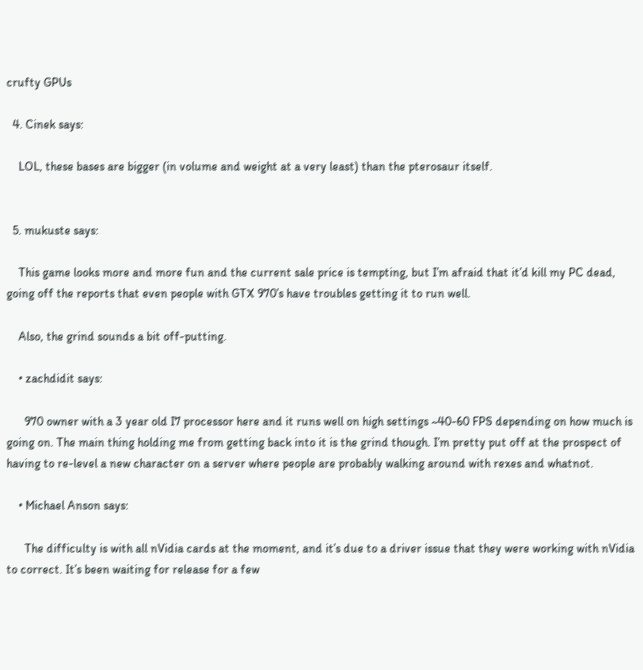crufty GPUs

  4. Cinek says:

    LOL, these bases are bigger (in volume and weight at a very least) than the pterosaur itself.


  5. mukuste says:

    This game looks more and more fun and the current sale price is tempting, but I’m afraid that it’d kill my PC dead, going off the reports that even people with GTX 970’s have troubles getting it to run well.

    Also, the grind sounds a bit off-putting.

    • zachdidit says:

      970 owner with a 3 year old I7 processor here and it runs well on high settings ~40-60 FPS depending on how much is going on. The main thing holding me from getting back into it is the grind though. I’m pretty put off at the prospect of having to re-level a new character on a server where people are probably walking around with rexes and whatnot.

    • Michael Anson says:

      The difficulty is with all nVidia cards at the moment, and it’s due to a driver issue that they were working with nVidia to correct. It’s been waiting for release for a few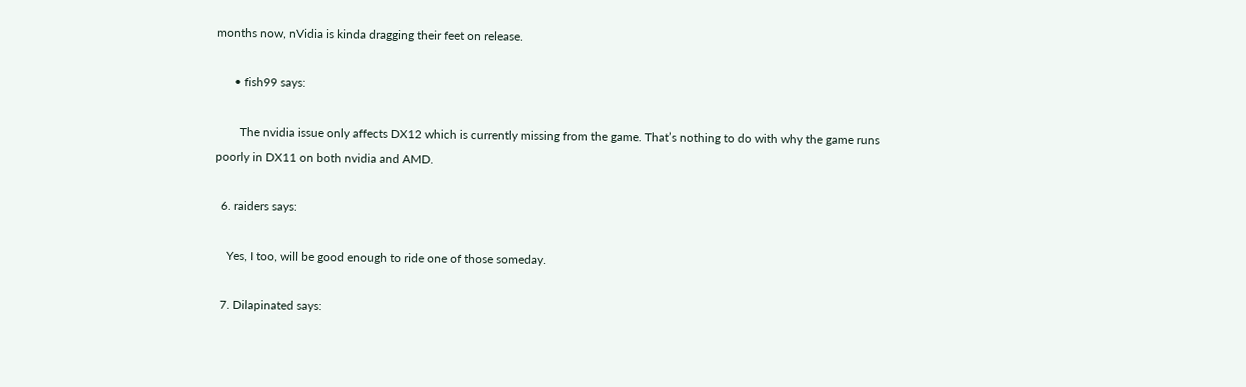months now, nVidia is kinda dragging their feet on release.

      • fish99 says:

        The nvidia issue only affects DX12 which is currently missing from the game. That’s nothing to do with why the game runs poorly in DX11 on both nvidia and AMD.

  6. raiders says:

    Yes, I too, will be good enough to ride one of those someday.

  7. Dilapinated says: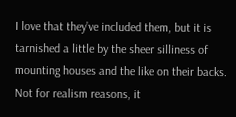I love that they’ve included them, but it is tarnished a little by the sheer silliness of mounting houses and the like on their backs. Not for realism reasons, it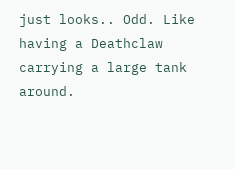just looks.. Odd. Like having a Deathclaw carrying a large tank around.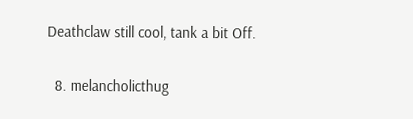Deathclaw still cool, tank a bit Off.

  8. melancholicthug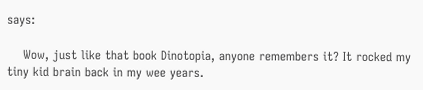says:

    Wow, just like that book Dinotopia, anyone remembers it? It rocked my tiny kid brain back in my wee years.